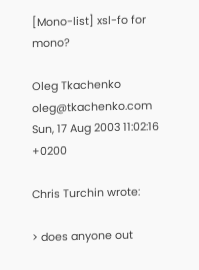[Mono-list] xsl-fo for mono?

Oleg Tkachenko oleg@tkachenko.com
Sun, 17 Aug 2003 11:02:16 +0200

Chris Turchin wrote:

> does anyone out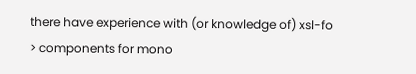there have experience with (or knowledge of) xsl-fo
> components for mono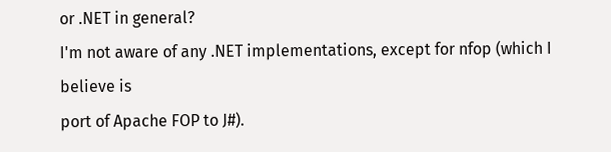or .NET in general?
I'm not aware of any .NET implementations, except for nfop (which I believe is
port of Apache FOP to J#).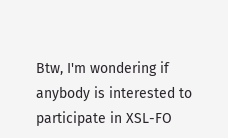Btw, I'm wondering if anybody is interested to participate in XSL-FO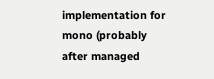implementation for mono (probably after managed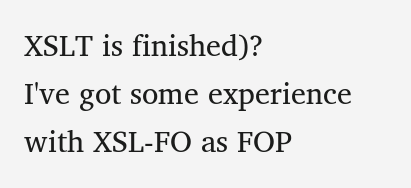XSLT is finished)?
I've got some experience with XSL-FO as FOP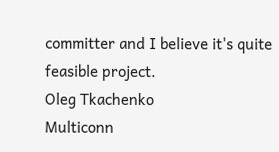committer and I believe it's quite
feasible project.
Oleg Tkachenko
Multiconn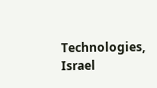Technologies, Israel